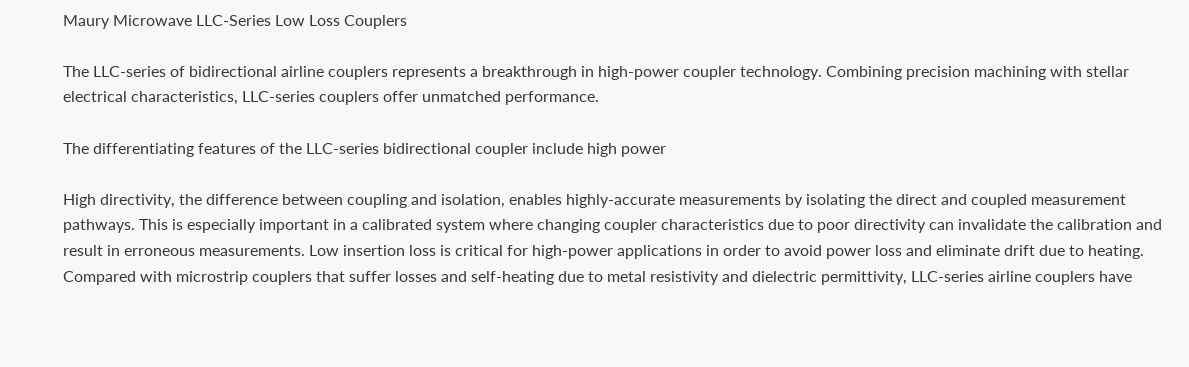Maury Microwave LLC-Series Low Loss Couplers

The LLC-series of bidirectional airline couplers represents a breakthrough in high-power coupler technology. Combining precision machining with stellar electrical characteristics, LLC-series couplers offer unmatched performance.

The differentiating features of the LLC-series bidirectional coupler include high power

High directivity, the difference between coupling and isolation, enables highly-accurate measurements by isolating the direct and coupled measurement pathways. This is especially important in a calibrated system where changing coupler characteristics due to poor directivity can invalidate the calibration and result in erroneous measurements. Low insertion loss is critical for high-power applications in order to avoid power loss and eliminate drift due to heating. Compared with microstrip couplers that suffer losses and self-heating due to metal resistivity and dielectric permittivity, LLC-series airline couplers have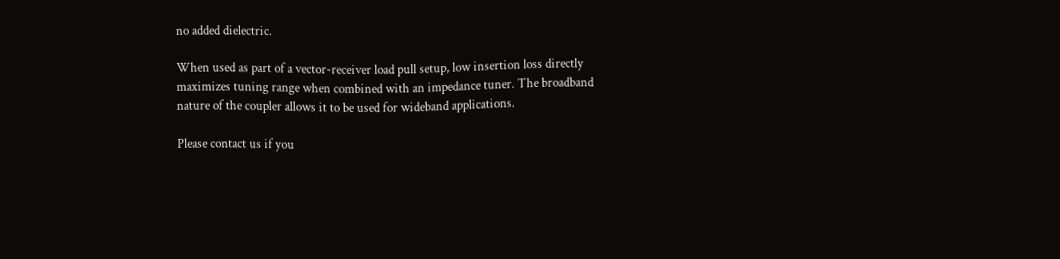no added dielectric.

When used as part of a vector-receiver load pull setup, low insertion loss directly maximizes tuning range when combined with an impedance tuner. The broadband nature of the coupler allows it to be used for wideband applications.

Please contact us if you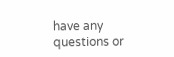have any questions or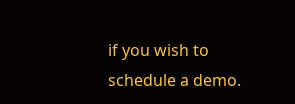if you wish to schedule a demo.